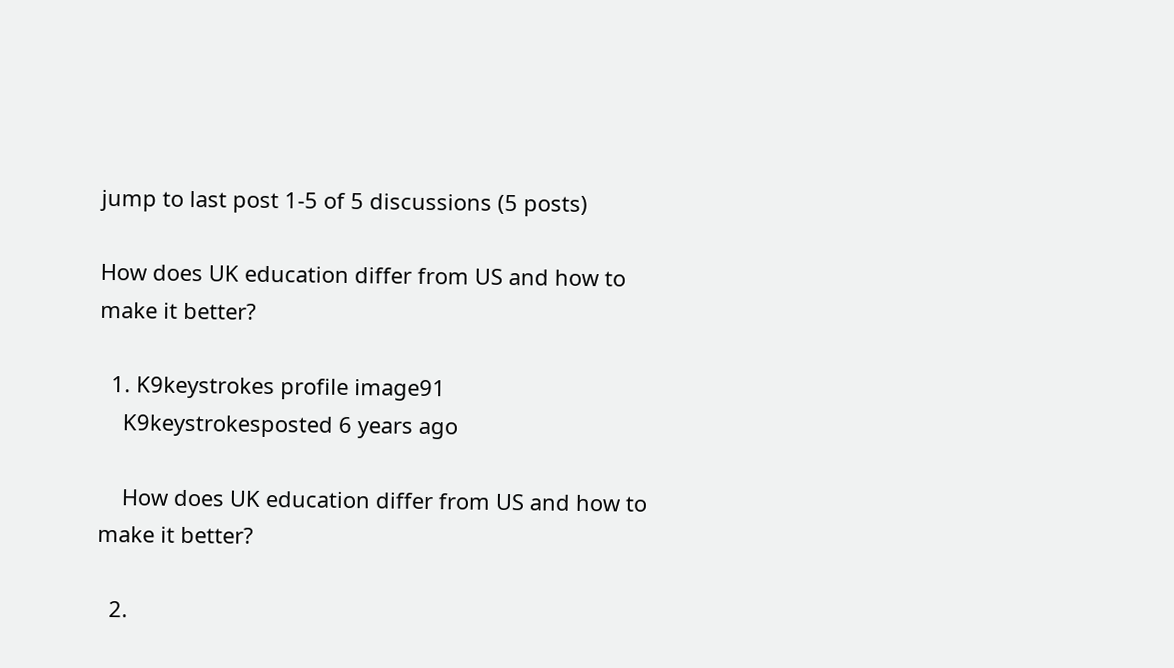jump to last post 1-5 of 5 discussions (5 posts)

How does UK education differ from US and how to make it better?

  1. K9keystrokes profile image91
    K9keystrokesposted 6 years ago

    How does UK education differ from US and how to make it better?

  2.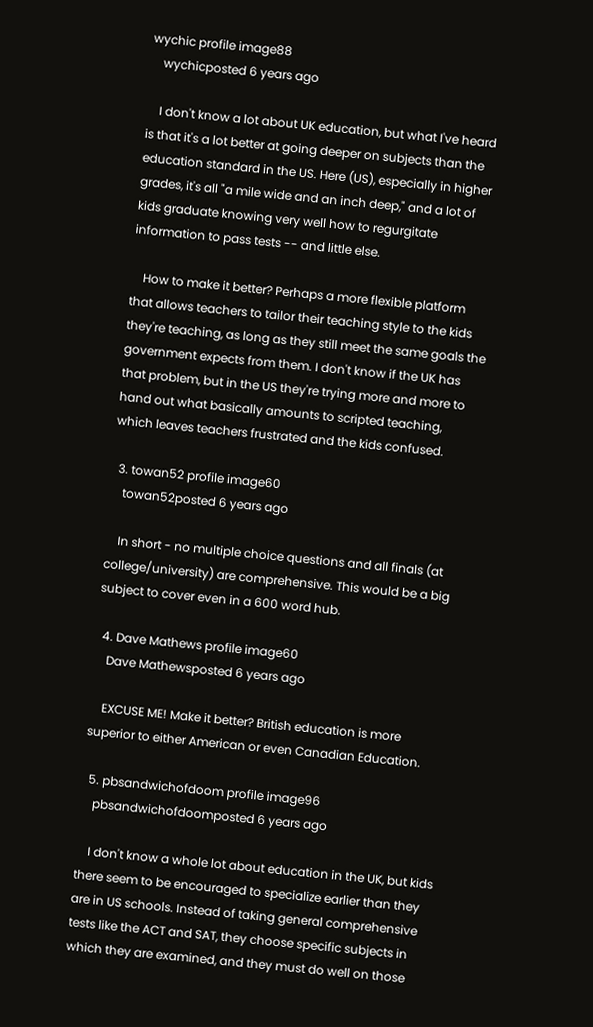wychic profile image88
    wychicposted 6 years ago

    I don't know a lot about UK education, but what I've heard is that it's a lot better at going deeper on subjects than the education standard in the US. Here (US), especially in higher grades, it's all "a mile wide and an inch deep," and a lot of kids graduate knowing very well how to regurgitate information to pass tests -- and little else.

    How to make it better? Perhaps a more flexible platform that allows teachers to tailor their teaching style to the kids they're teaching, as long as they still meet the same goals the government expects from them. I don't know if the UK has that problem, but in the US they're trying more and more to hand out what basically amounts to scripted teaching, which leaves teachers frustrated and the kids confused.

  3. towan52 profile image60
    towan52posted 6 years ago

    In short - no multiple choice questions and all finals (at college/university) are comprehensive. This would be a big subject to cover even in a 600 word hub.

  4. Dave Mathews profile image60
    Dave Mathewsposted 6 years ago

    EXCUSE ME! Make it better? British education is more superior to either American or even Canadian Education.

  5. pbsandwichofdoom profile image96
    pbsandwichofdoomposted 6 years ago

    I don't know a whole lot about education in the UK, but kids there seem to be encouraged to specialize earlier than they are in US schools. Instead of taking general comprehensive tests like the ACT and SAT, they choose specific subjects in which they are examined, and they must do well on those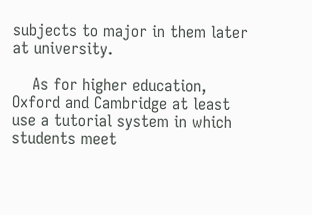subjects to major in them later at university.

    As for higher education, Oxford and Cambridge at least use a tutorial system in which students meet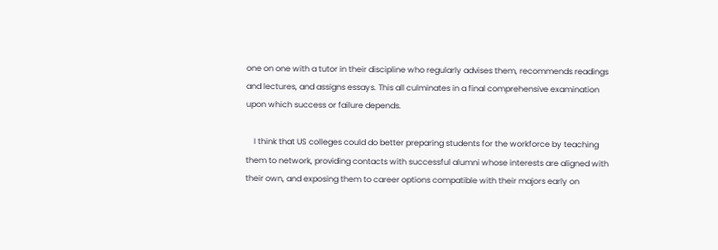one on one with a tutor in their discipline who regularly advises them, recommends readings and lectures, and assigns essays. This all culminates in a final comprehensive examination upon which success or failure depends.

    I think that US colleges could do better preparing students for the workforce by teaching them to network, providing contacts with successful alumni whose interests are aligned with their own, and exposing them to career options compatible with their majors early on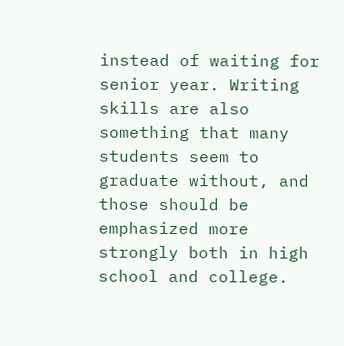instead of waiting for senior year. Writing skills are also something that many students seem to graduate without, and those should be emphasized more strongly both in high school and college.